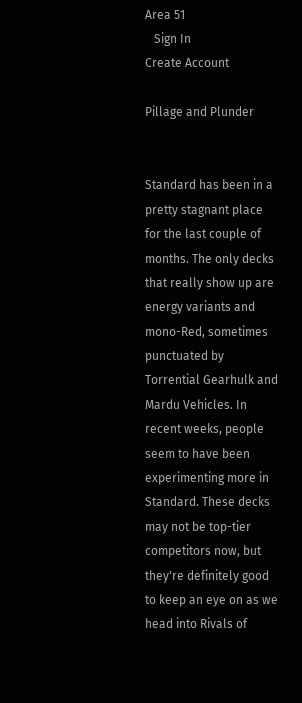Area 51
   Sign In
Create Account

Pillage and Plunder


Standard has been in a pretty stagnant place for the last couple of months. The only decks that really show up are energy variants and mono-Red, sometimes punctuated by Torrential Gearhulk and Mardu Vehicles. In recent weeks, people seem to have been experimenting more in Standard. These decks may not be top-tier competitors now, but they're definitely good to keep an eye on as we head into Rivals of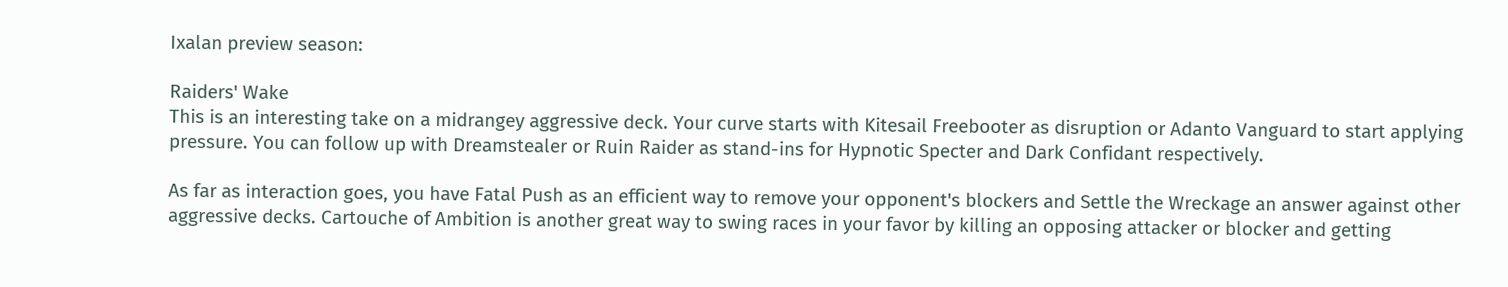Ixalan preview season:

Raiders' Wake
This is an interesting take on a midrangey aggressive deck. Your curve starts with Kitesail Freebooter as disruption or Adanto Vanguard to start applying pressure. You can follow up with Dreamstealer or Ruin Raider as stand-ins for Hypnotic Specter and Dark Confidant respectively.

As far as interaction goes, you have Fatal Push as an efficient way to remove your opponent's blockers and Settle the Wreckage an answer against other aggressive decks. Cartouche of Ambition is another great way to swing races in your favor by killing an opposing attacker or blocker and getting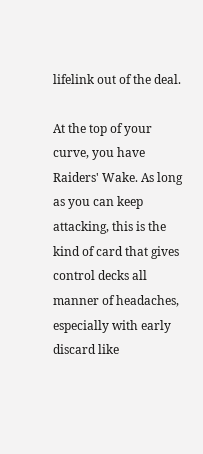lifelink out of the deal.

At the top of your curve, you have Raiders' Wake. As long as you can keep attacking, this is the kind of card that gives control decks all manner of headaches, especially with early discard like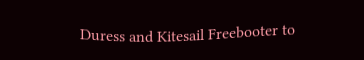Duress and Kitesail Freebooter to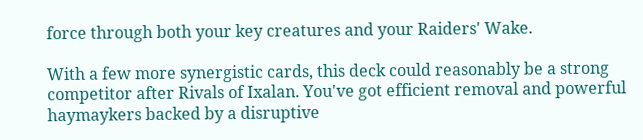force through both your key creatures and your Raiders' Wake.

With a few more synergistic cards, this deck could reasonably be a strong competitor after Rivals of Ixalan. You've got efficient removal and powerful haymaykers backed by a disruptive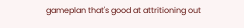gameplan that's good at attritioning out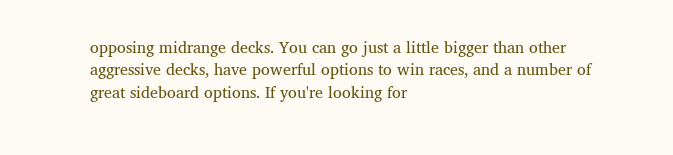opposing midrange decks. You can go just a little bigger than other aggressive decks, have powerful options to win races, and a number of great sideboard options. If you're looking for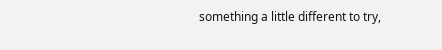something a little different to try,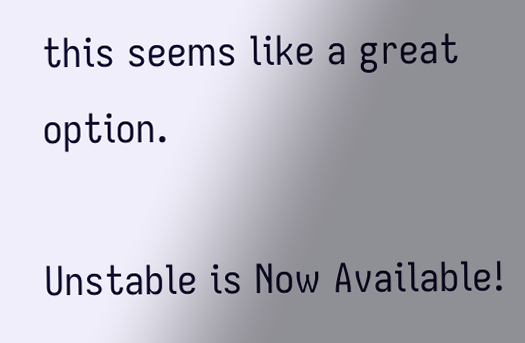this seems like a great option.

Unstable is Now Available!